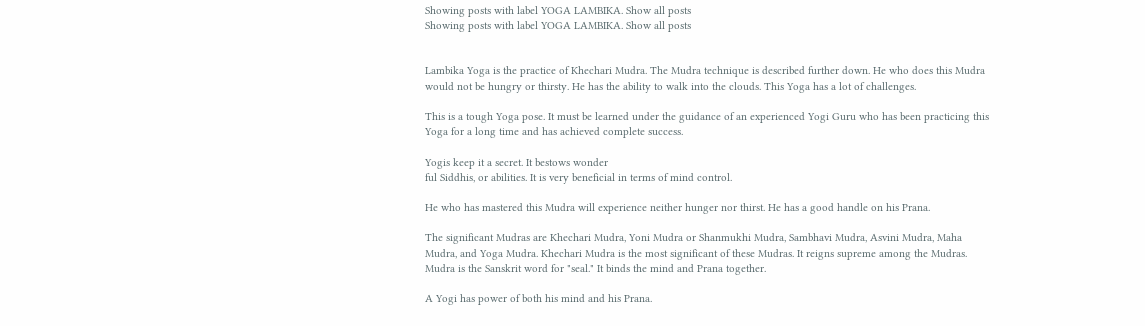Showing posts with label YOGA LAMBIKA. Show all posts
Showing posts with label YOGA LAMBIKA. Show all posts


Lambika Yoga is the practice of Khechari Mudra. The Mudra technique is described further down. He who does this Mudra would not be hungry or thirsty. He has the ability to walk into the clouds. This Yoga has a lot of challenges.

This is a tough Yoga pose. It must be learned under the guidance of an experienced Yogi Guru who has been practicing this Yoga for a long time and has achieved complete success.

Yogis keep it a secret. It bestows wonder
ful Siddhis, or abilities. It is very beneficial in terms of mind control.

He who has mastered this Mudra will experience neither hunger nor thirst. He has a good handle on his Prana.

The significant Mudras are Khechari Mudra, Yoni Mudra or Shanmukhi Mudra, Sambhavi Mudra, Asvini Mudra, Maha Mudra, and Yoga Mudra. Khechari Mudra is the most significant of these Mudras. It reigns supreme among the Mudras. Mudra is the Sanskrit word for "seal." It binds the mind and Prana together.

A Yogi has power of both his mind and his Prana.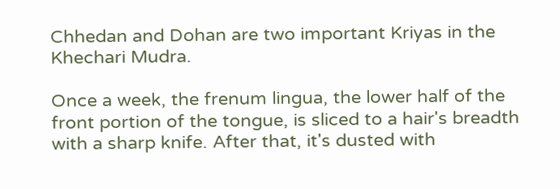Chhedan and Dohan are two important Kriyas in the Khechari Mudra.

Once a week, the frenum lingua, the lower half of the front portion of the tongue, is sliced to a hair's breadth with a sharp knife. After that, it's dusted with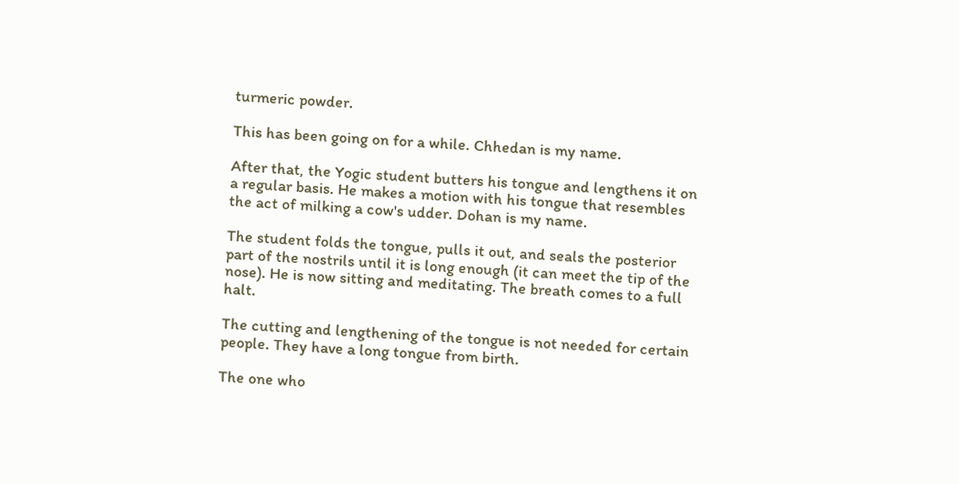turmeric powder.

This has been going on for a while. Chhedan is my name.

After that, the Yogic student butters his tongue and lengthens it on a regular basis. He makes a motion with his tongue that resembles the act of milking a cow's udder. Dohan is my name.

The student folds the tongue, pulls it out, and seals the posterior part of the nostrils until it is long enough (it can meet the tip of the nose). He is now sitting and meditating. The breath comes to a full halt.

The cutting and lengthening of the tongue is not needed for certain people. They have a long tongue from birth.

The one who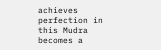achieves perfection in this Mudra becomes a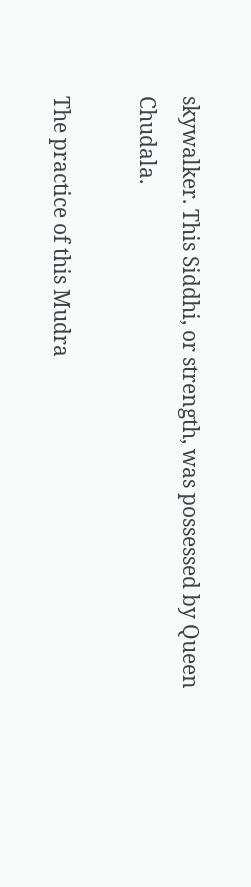skywalker. This Siddhi, or strength, was possessed by Queen Chudala.

The practice of this Mudra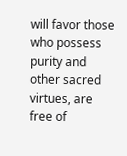will favor those who possess purity and other sacred virtues, are free of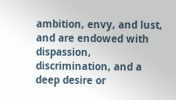ambition, envy, and lust, and are endowed with dispassion, discrimination, and a deep desire or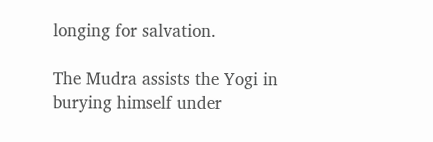longing for salvation.

The Mudra assists the Yogi in burying himself under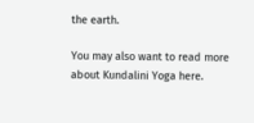the earth.

You may also want to read more about Kundalini Yoga here.